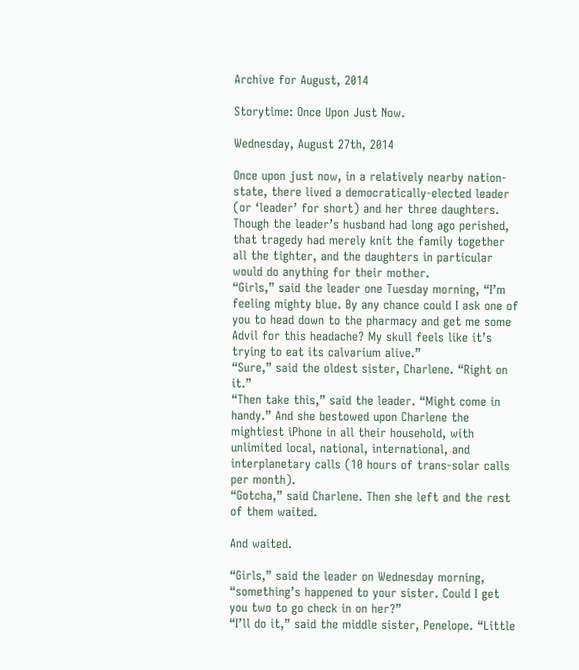Archive for August, 2014

Storytime: Once Upon Just Now.

Wednesday, August 27th, 2014

Once upon just now, in a relatively nearby nation-state, there lived a democratically-elected leader (or ‘leader’ for short) and her three daughters. Though the leader’s husband had long ago perished, that tragedy had merely knit the family together all the tighter, and the daughters in particular would do anything for their mother.
“Girls,” said the leader one Tuesday morning, “I’m feeling mighty blue. By any chance could I ask one of you to head down to the pharmacy and get me some Advil for this headache? My skull feels like it’s trying to eat its calvarium alive.”
“Sure,” said the oldest sister, Charlene. “Right on it.”
“Then take this,” said the leader. “Might come in handy.” And she bestowed upon Charlene the mightiest iPhone in all their household, with unlimited local, national, international, and interplanetary calls (10 hours of trans-solar calls per month).
“Gotcha,” said Charlene. Then she left and the rest of them waited.

And waited.

“Girls,” said the leader on Wednesday morning, “something’s happened to your sister. Could I get you two to go check in on her?”
“I’ll do it,” said the middle sister, Penelope. “Little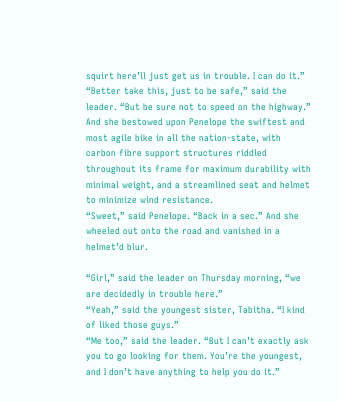squirt here’ll just get us in trouble. I can do it.”
“Better take this, just to be safe,” said the leader. “But be sure not to speed on the highway.” And she bestowed upon Penelope the swiftest and most agile bike in all the nation-state, with carbon fibre support structures riddled throughout its frame for maximum durability with minimal weight, and a streamlined seat and helmet to minimize wind resistance.
“Sweet,” said Penelope. “Back in a sec.” And she wheeled out onto the road and vanished in a helmet’d blur.

“Girl,” said the leader on Thursday morning, “we are decidedly in trouble here.”
“Yeah,” said the youngest sister, Tabitha. “I kind of liked those guys.”
“Me too,” said the leader. “But I can’t exactly ask you to go looking for them. You’re the youngest, and I don’t have anything to help you do it.”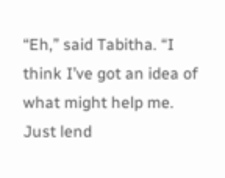“Eh,” said Tabitha. “I think I’ve got an idea of what might help me. Just lend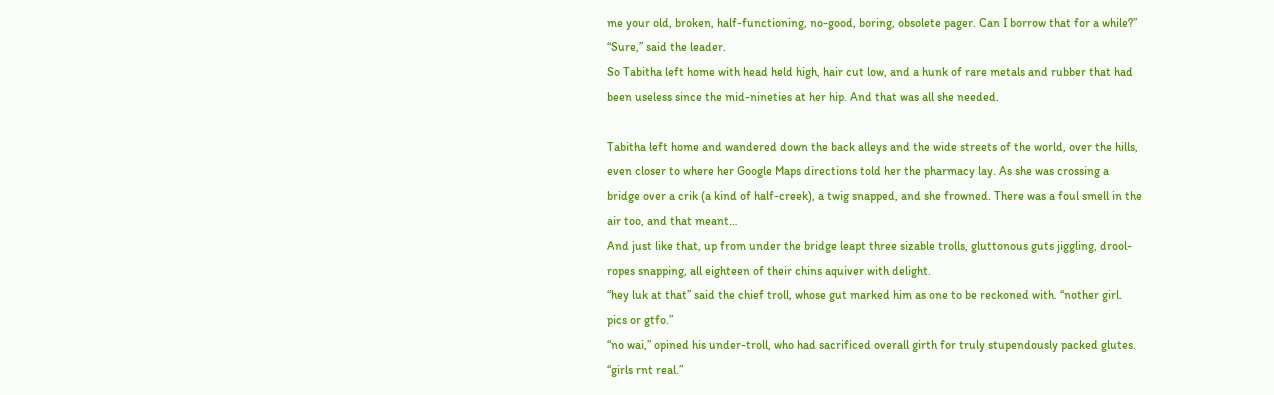me your old, broken, half-functioning, no-good, boring, obsolete pager. Can I borrow that for a while?”
“Sure,” said the leader.
So Tabitha left home with head held high, hair cut low, and a hunk of rare metals and rubber that had been useless since the mid-nineties at her hip. And that was all she needed.

Tabitha left home and wandered down the back alleys and the wide streets of the world, over the hills, even closer to where her Google Maps directions told her the pharmacy lay. As she was crossing a bridge over a crik (a kind of half-creek), a twig snapped, and she frowned. There was a foul smell in the air too, and that meant…
And just like that, up from under the bridge leapt three sizable trolls, gluttonous guts jiggling, drool-ropes snapping, all eighteen of their chins aquiver with delight.
“hey luk at that” said the chief troll, whose gut marked him as one to be reckoned with. “nother girl. pics or gtfo.”
“no wai,” opined his under-troll, who had sacrificed overall girth for truly stupendously packed glutes. “girls rnt real.”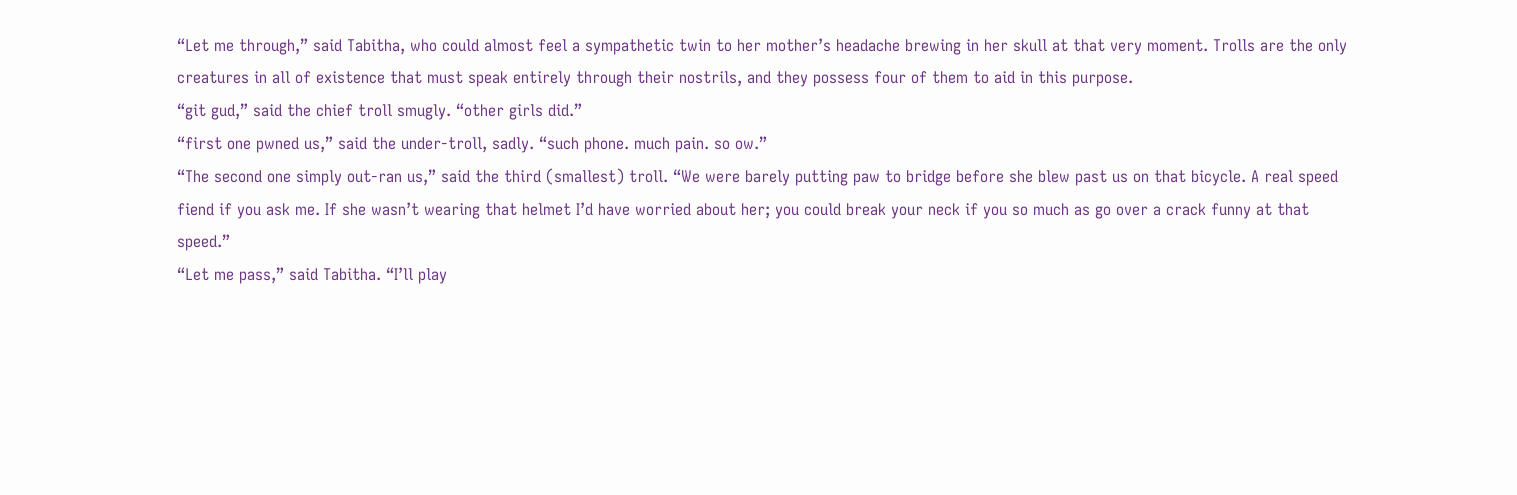“Let me through,” said Tabitha, who could almost feel a sympathetic twin to her mother’s headache brewing in her skull at that very moment. Trolls are the only creatures in all of existence that must speak entirely through their nostrils, and they possess four of them to aid in this purpose.
“git gud,” said the chief troll smugly. “other girls did.”
“first one pwned us,” said the under-troll, sadly. “such phone. much pain. so ow.”
“The second one simply out-ran us,” said the third (smallest) troll. “We were barely putting paw to bridge before she blew past us on that bicycle. A real speed fiend if you ask me. If she wasn’t wearing that helmet I’d have worried about her; you could break your neck if you so much as go over a crack funny at that speed.”
“Let me pass,” said Tabitha. “I’ll play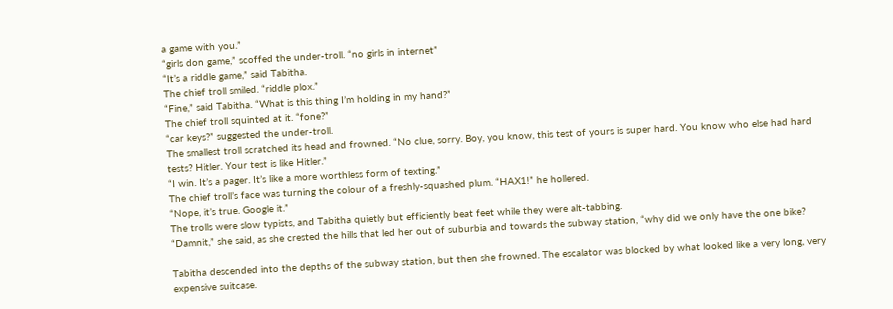a game with you.”
“girls don game,” scoffed the under-troll. “no girls in internet”
“It’s a riddle game,” said Tabitha.
The chief troll smiled. “riddle plox.”
“Fine,” said Tabitha. “What is this thing I’m holding in my hand?”
The chief troll squinted at it. “fone?”
“car keys?” suggested the under-troll.
The smallest troll scratched its head and frowned. “No clue, sorry. Boy, you know, this test of yours is super hard. You know who else had hard tests? Hitler. Your test is like Hitler.”
“I win. It’s a pager. It’s like a more worthless form of texting.”
The chief troll’s face was turning the colour of a freshly-squashed plum. “HAX1!” he hollered.
“Nope, it’s true. Google it.”
The trolls were slow typists, and Tabitha quietly but efficiently beat feet while they were alt-tabbing.
“Damnit,” she said, as she crested the hills that led her out of suburbia and towards the subway station, “why did we only have the one bike?

Tabitha descended into the depths of the subway station, but then she frowned. The escalator was blocked by what looked like a very long, very expensive suitcase.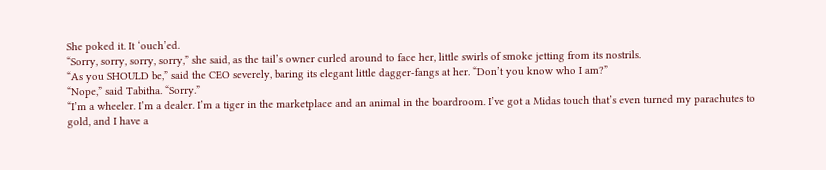She poked it. It ‘ouch’ed.
“Sorry, sorry, sorry, sorry,” she said, as the tail’s owner curled around to face her, little swirls of smoke jetting from its nostrils.
“As you SHOULD be,” said the CEO severely, baring its elegant little dagger-fangs at her. “Don’t you know who I am?”
“Nope,” said Tabitha. “Sorry.”
“I’m a wheeler. I’m a dealer. I’m a tiger in the marketplace and an animal in the boardroom. I’ve got a Midas touch that’s even turned my parachutes to gold, and I have a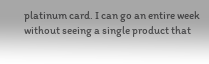platinum card. I can go an entire week without seeing a single product that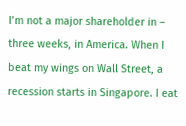I’m not a major shareholder in – three weeks, in America. When I beat my wings on Wall Street, a recession starts in Singapore. I eat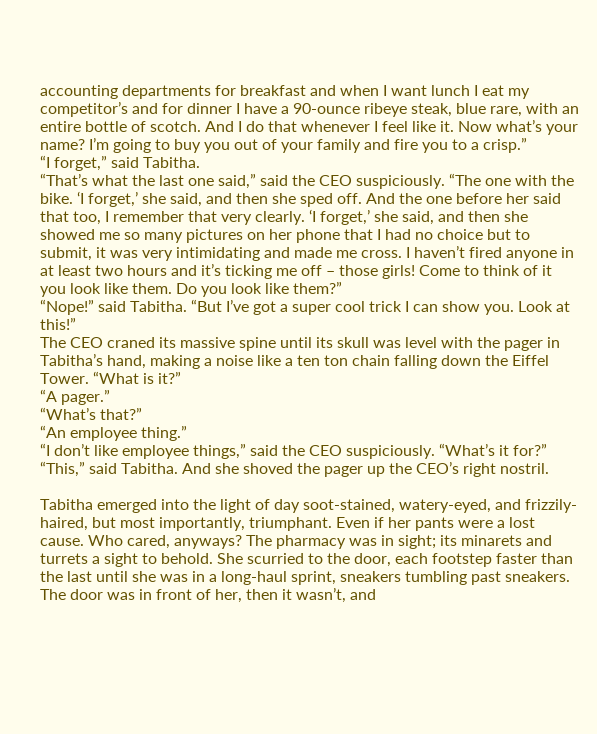accounting departments for breakfast and when I want lunch I eat my competitor’s and for dinner I have a 90-ounce ribeye steak, blue rare, with an entire bottle of scotch. And I do that whenever I feel like it. Now what’s your name? I’m going to buy you out of your family and fire you to a crisp.”
“I forget,” said Tabitha.
“That’s what the last one said,” said the CEO suspiciously. “The one with the bike. ‘I forget,’ she said, and then she sped off. And the one before her said that too, I remember that very clearly. ‘I forget,’ she said, and then she showed me so many pictures on her phone that I had no choice but to submit, it was very intimidating and made me cross. I haven’t fired anyone in at least two hours and it’s ticking me off – those girls! Come to think of it you look like them. Do you look like them?”
“Nope!” said Tabitha. “But I’ve got a super cool trick I can show you. Look at this!”
The CEO craned its massive spine until its skull was level with the pager in Tabitha’s hand, making a noise like a ten ton chain falling down the Eiffel Tower. “What is it?”
“A pager.”
“What’s that?”
“An employee thing.”
“I don’t like employee things,” said the CEO suspiciously. “What’s it for?”
“This,” said Tabitha. And she shoved the pager up the CEO’s right nostril.

Tabitha emerged into the light of day soot-stained, watery-eyed, and frizzily-haired, but most importantly, triumphant. Even if her pants were a lost cause. Who cared, anyways? The pharmacy was in sight; its minarets and turrets a sight to behold. She scurried to the door, each footstep faster than the last until she was in a long-haul sprint, sneakers tumbling past sneakers. The door was in front of her, then it wasn’t, and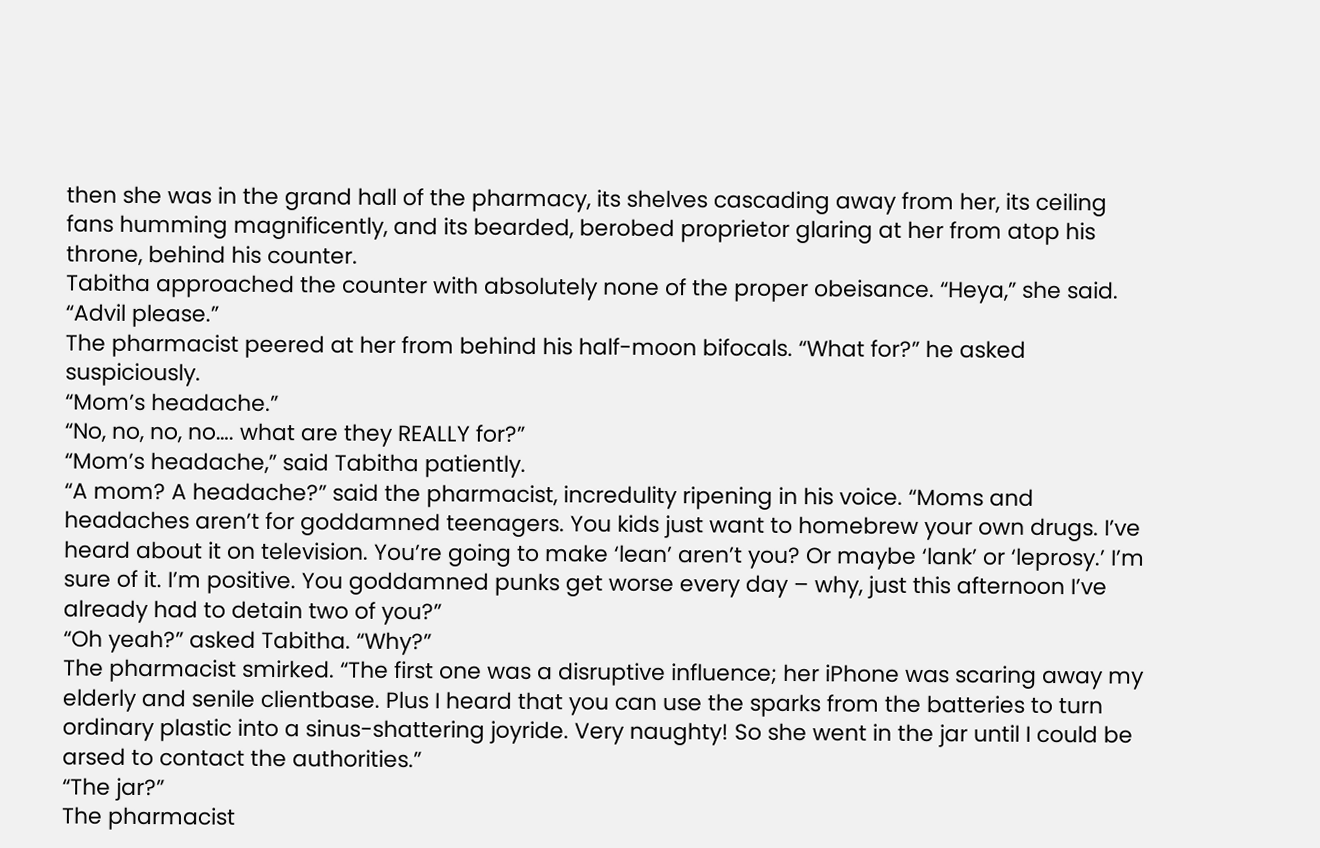then she was in the grand hall of the pharmacy, its shelves cascading away from her, its ceiling fans humming magnificently, and its bearded, berobed proprietor glaring at her from atop his throne, behind his counter.
Tabitha approached the counter with absolutely none of the proper obeisance. “Heya,” she said. “Advil please.”
The pharmacist peered at her from behind his half-moon bifocals. “What for?” he asked suspiciously.
“Mom’s headache.”
“No, no, no, no…. what are they REALLY for?”
“Mom’s headache,” said Tabitha patiently.
“A mom? A headache?” said the pharmacist, incredulity ripening in his voice. “Moms and headaches aren’t for goddamned teenagers. You kids just want to homebrew your own drugs. I’ve heard about it on television. You’re going to make ‘lean’ aren’t you? Or maybe ‘lank’ or ‘leprosy.’ I’m sure of it. I’m positive. You goddamned punks get worse every day – why, just this afternoon I’ve already had to detain two of you?”
“Oh yeah?” asked Tabitha. “Why?”
The pharmacist smirked. “The first one was a disruptive influence; her iPhone was scaring away my elderly and senile clientbase. Plus I heard that you can use the sparks from the batteries to turn ordinary plastic into a sinus-shattering joyride. Very naughty! So she went in the jar until I could be arsed to contact the authorities.”
“The jar?”
The pharmacist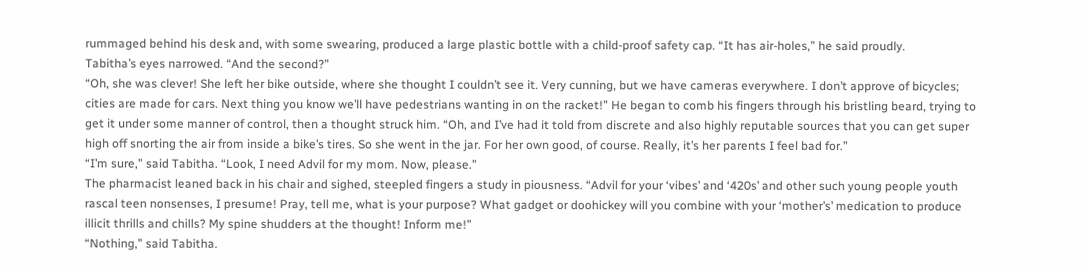rummaged behind his desk and, with some swearing, produced a large plastic bottle with a child-proof safety cap. “It has air-holes,” he said proudly.
Tabitha’s eyes narrowed. “And the second?”
“Oh, she was clever! She left her bike outside, where she thought I couldn’t see it. Very cunning, but we have cameras everywhere. I don’t approve of bicycles; cities are made for cars. Next thing you know we’ll have pedestrians wanting in on the racket!” He began to comb his fingers through his bristling beard, trying to get it under some manner of control, then a thought struck him. “Oh, and I’ve had it told from discrete and also highly reputable sources that you can get super high off snorting the air from inside a bike’s tires. So she went in the jar. For her own good, of course. Really, it’s her parents I feel bad for.”
“I’m sure,” said Tabitha. “Look, I need Advil for my mom. Now, please.”
The pharmacist leaned back in his chair and sighed, steepled fingers a study in piousness. “Advil for your ‘vibes’ and ‘420s’ and other such young people youth rascal teen nonsenses, I presume! Pray, tell me, what is your purpose? What gadget or doohickey will you combine with your ‘mother’s’ medication to produce illicit thrills and chills? My spine shudders at the thought! Inform me!”
“Nothing,” said Tabitha.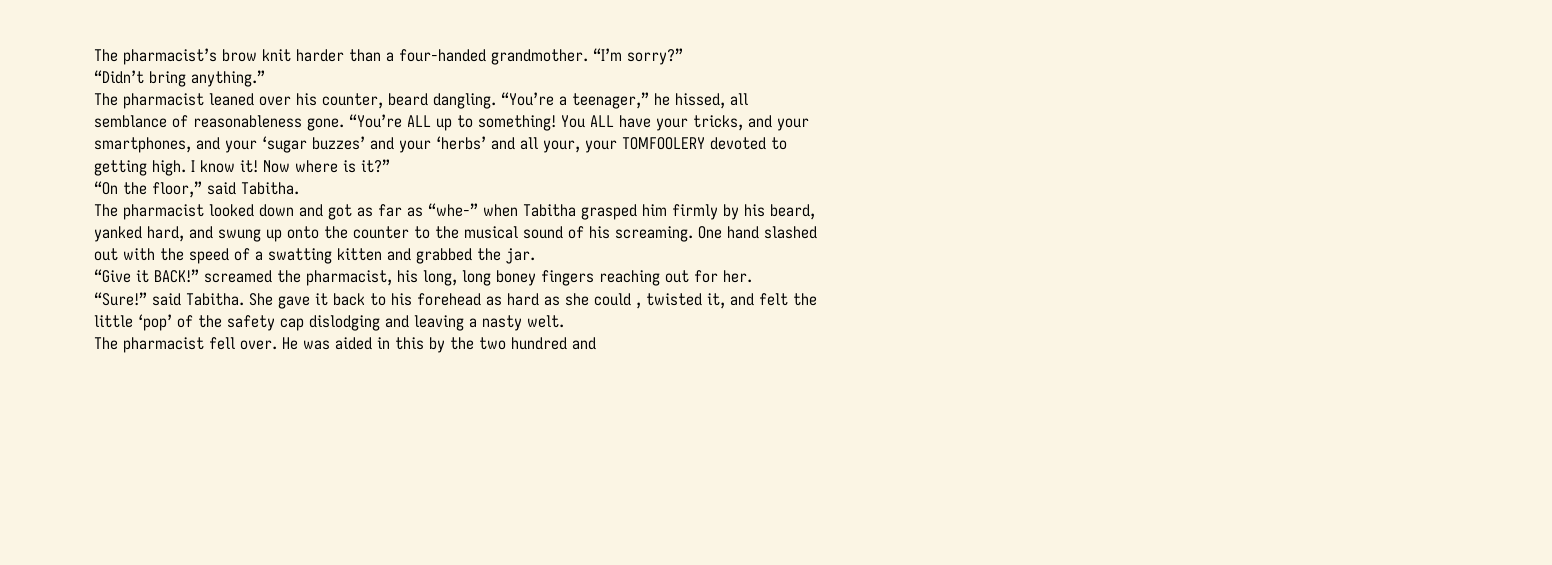The pharmacist’s brow knit harder than a four-handed grandmother. “I’m sorry?”
“Didn’t bring anything.”
The pharmacist leaned over his counter, beard dangling. “You’re a teenager,” he hissed, all semblance of reasonableness gone. “You’re ALL up to something! You ALL have your tricks, and your smartphones, and your ‘sugar buzzes’ and your ‘herbs’ and all your, your TOMFOOLERY devoted to getting high. I know it! Now where is it?”
“On the floor,” said Tabitha.
The pharmacist looked down and got as far as “whe-” when Tabitha grasped him firmly by his beard, yanked hard, and swung up onto the counter to the musical sound of his screaming. One hand slashed out with the speed of a swatting kitten and grabbed the jar.
“Give it BACK!” screamed the pharmacist, his long, long boney fingers reaching out for her.
“Sure!” said Tabitha. She gave it back to his forehead as hard as she could , twisted it, and felt the little ‘pop’ of the safety cap dislodging and leaving a nasty welt.
The pharmacist fell over. He was aided in this by the two hundred and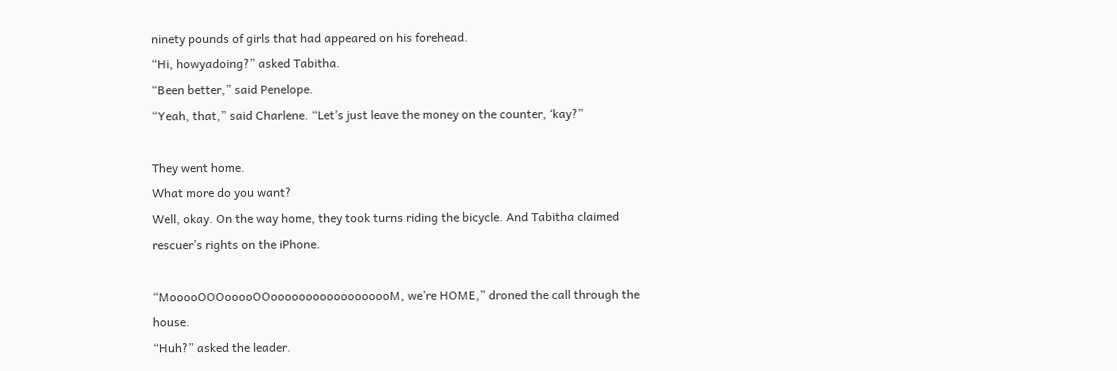ninety pounds of girls that had appeared on his forehead.
“Hi, howyadoing?” asked Tabitha.
“Been better,” said Penelope.
“Yeah, that,” said Charlene. “Let’s just leave the money on the counter, ‘kay?”

They went home.
What more do you want?
Well, okay. On the way home, they took turns riding the bicycle. And Tabitha claimed rescuer’s rights on the iPhone.

“MooooOOOooooOOoooooooooooooooooM, we’re HOME,” droned the call through the house.
“Huh?” asked the leader.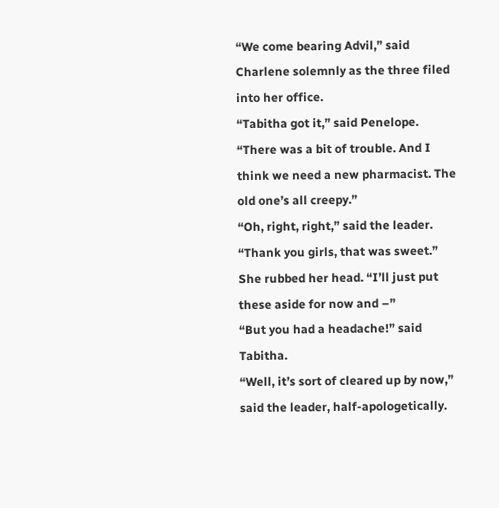“We come bearing Advil,” said Charlene solemnly as the three filed into her office.
“Tabitha got it,” said Penelope. “There was a bit of trouble. And I think we need a new pharmacist. The old one’s all creepy.”
“Oh, right, right,” said the leader. “Thank you girls, that was sweet.” She rubbed her head. “I’ll just put these aside for now and –”
“But you had a headache!” said Tabitha.
“Well, it’s sort of cleared up by now,” said the leader, half-apologetically.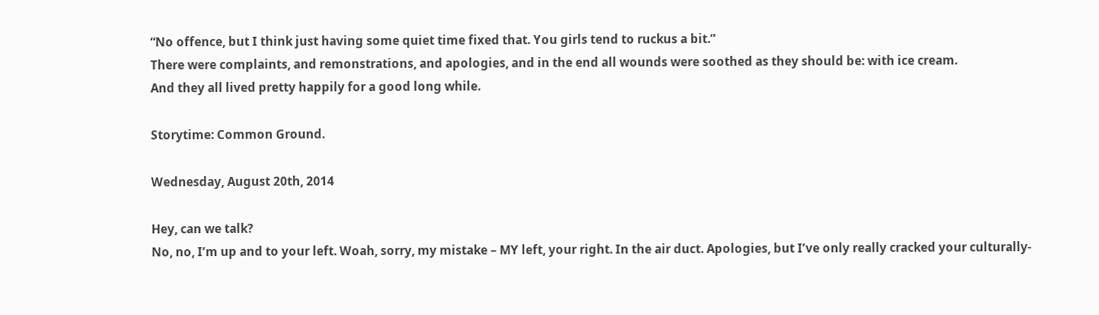“No offence, but I think just having some quiet time fixed that. You girls tend to ruckus a bit.”
There were complaints, and remonstrations, and apologies, and in the end all wounds were soothed as they should be: with ice cream.
And they all lived pretty happily for a good long while.

Storytime: Common Ground.

Wednesday, August 20th, 2014

Hey, can we talk?
No, no, I’m up and to your left. Woah, sorry, my mistake – MY left, your right. In the air duct. Apologies, but I’ve only really cracked your culturally-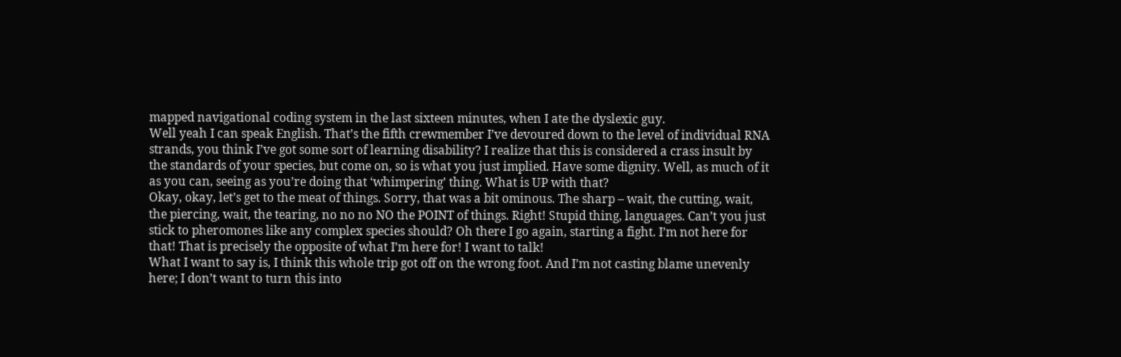mapped navigational coding system in the last sixteen minutes, when I ate the dyslexic guy.
Well yeah I can speak English. That’s the fifth crewmember I’ve devoured down to the level of individual RNA strands, you think I’ve got some sort of learning disability? I realize that this is considered a crass insult by the standards of your species, but come on, so is what you just implied. Have some dignity. Well, as much of it as you can, seeing as you’re doing that ‘whimpering’ thing. What is UP with that?
Okay, okay, let’s get to the meat of things. Sorry, that was a bit ominous. The sharp – wait, the cutting, wait, the piercing, wait, the tearing, no no no NO the POINT of things. Right! Stupid thing, languages. Can’t you just stick to pheromones like any complex species should? Oh there I go again, starting a fight. I’m not here for that! That is precisely the opposite of what I’m here for! I want to talk!
What I want to say is, I think this whole trip got off on the wrong foot. And I’m not casting blame unevenly here; I don’t want to turn this into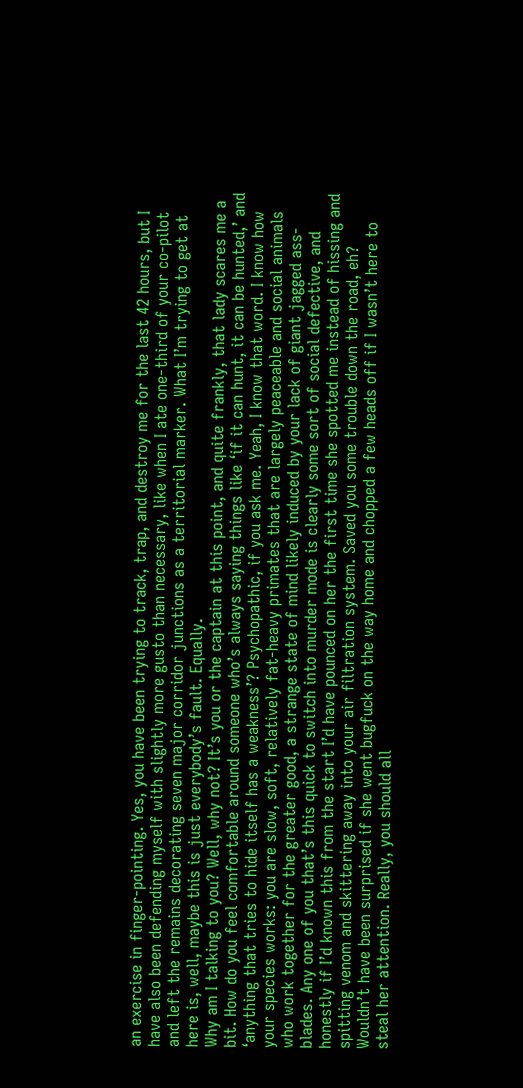an exercise in finger-pointing. Yes, you have been trying to track, trap, and destroy me for the last 42 hours, but I have also been defending myself with slightly more gusto than necessary, like when I ate one-third of your co-pilot and left the remains decorating seven major corridor junctions as a territorial marker. What I’m trying to get at here is, well, maybe this is just everybody’s fault. Equally.
Why am I talking to you? Well, why not? It’s you or the captain at this point, and quite frankly, that lady scares me a bit. How do you feel comfortable around someone who’s always saying things like ‘if it can hunt, it can be hunted,’ and ‘anything that tries to hide itself has a weakness’? Psychopathic, if you ask me. Yeah, I know that word. I know how your species works: you are slow, soft, relatively fat-heavy primates that are largely peaceable and social animals who work together for the greater good, a strange state of mind likely induced by your lack of giant jagged ass-blades. Any one of you that’s this quick to switch into murder mode is clearly some sort of social defective, and honestly if I’d known this from the start I’d have pounced on her the first time she spotted me instead of hissing and spitting venom and skittering away into your air filtration system. Saved you some trouble down the road, eh? Wouldn’t have been surprised if she went bugfuck on the way home and chopped a few heads off if I wasn’t here to steal her attention. Really, you should all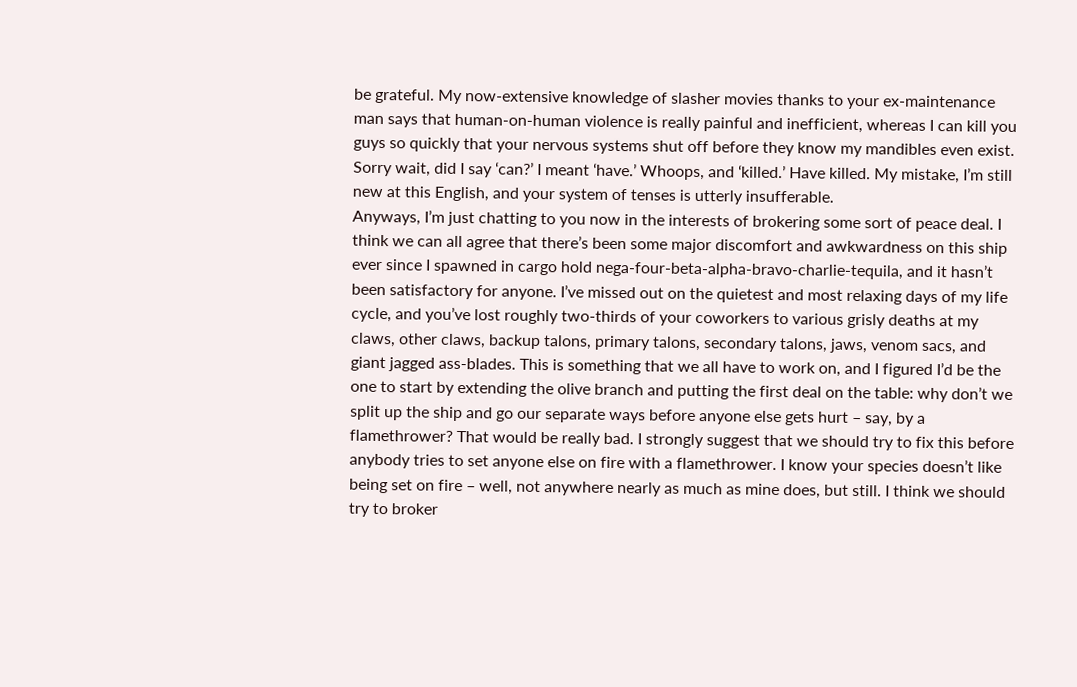be grateful. My now-extensive knowledge of slasher movies thanks to your ex-maintenance man says that human-on-human violence is really painful and inefficient, whereas I can kill you guys so quickly that your nervous systems shut off before they know my mandibles even exist. Sorry wait, did I say ‘can?’ I meant ‘have.’ Whoops, and ‘killed.’ Have killed. My mistake, I’m still new at this English, and your system of tenses is utterly insufferable.
Anyways, I’m just chatting to you now in the interests of brokering some sort of peace deal. I think we can all agree that there’s been some major discomfort and awkwardness on this ship ever since I spawned in cargo hold nega-four-beta-alpha-bravo-charlie-tequila, and it hasn’t been satisfactory for anyone. I’ve missed out on the quietest and most relaxing days of my life cycle, and you’ve lost roughly two-thirds of your coworkers to various grisly deaths at my claws, other claws, backup talons, primary talons, secondary talons, jaws, venom sacs, and giant jagged ass-blades. This is something that we all have to work on, and I figured I’d be the one to start by extending the olive branch and putting the first deal on the table: why don’t we split up the ship and go our separate ways before anyone else gets hurt – say, by a flamethrower? That would be really bad. I strongly suggest that we should try to fix this before anybody tries to set anyone else on fire with a flamethrower. I know your species doesn’t like being set on fire – well, not anywhere nearly as much as mine does, but still. I think we should try to broker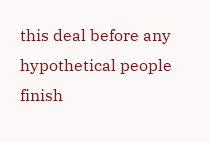this deal before any hypothetical people finish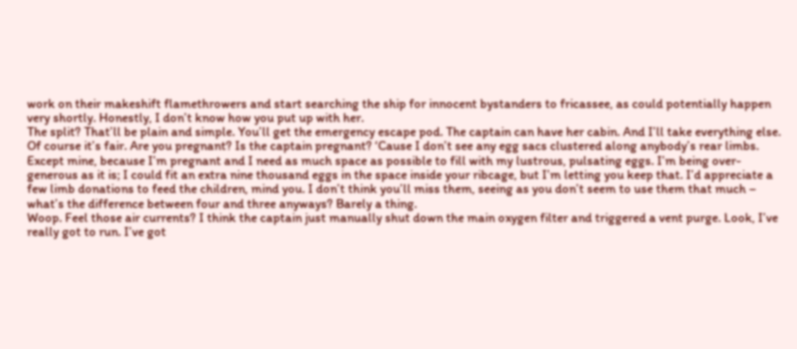work on their makeshift flamethrowers and start searching the ship for innocent bystanders to fricassee, as could potentially happen very shortly. Honestly, I don’t know how you put up with her.
The split? That’ll be plain and simple. You’ll get the emergency escape pod. The captain can have her cabin. And I’ll take everything else.
Of course it’s fair. Are you pregnant? Is the captain pregnant? ‘Cause I don’t see any egg sacs clustered along anybody’s rear limbs. Except mine, because I’m pregnant and I need as much space as possible to fill with my lustrous, pulsating eggs. I’m being over-generous as it is; I could fit an extra nine thousand eggs in the space inside your ribcage, but I’m letting you keep that. I’d appreciate a few limb donations to feed the children, mind you. I don’t think you’ll miss them, seeing as you don’t seem to use them that much – what’s the difference between four and three anyways? Barely a thing.
Woop. Feel those air currents? I think the captain just manually shut down the main oxygen filter and triggered a vent purge. Look, I’ve really got to run. I’ve got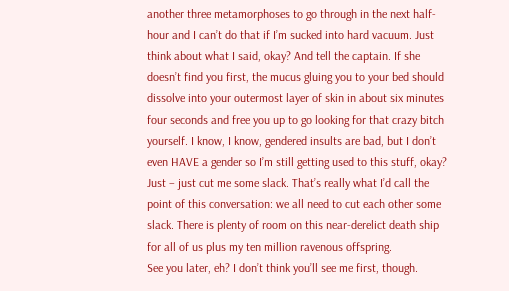another three metamorphoses to go through in the next half-hour and I can’t do that if I’m sucked into hard vacuum. Just think about what I said, okay? And tell the captain. If she doesn’t find you first, the mucus gluing you to your bed should dissolve into your outermost layer of skin in about six minutes four seconds and free you up to go looking for that crazy bitch yourself. I know, I know, gendered insults are bad, but I don’t even HAVE a gender so I’m still getting used to this stuff, okay? Just – just cut me some slack. That’s really what I’d call the point of this conversation: we all need to cut each other some slack. There is plenty of room on this near-derelict death ship for all of us plus my ten million ravenous offspring.
See you later, eh? I don’t think you’ll see me first, though.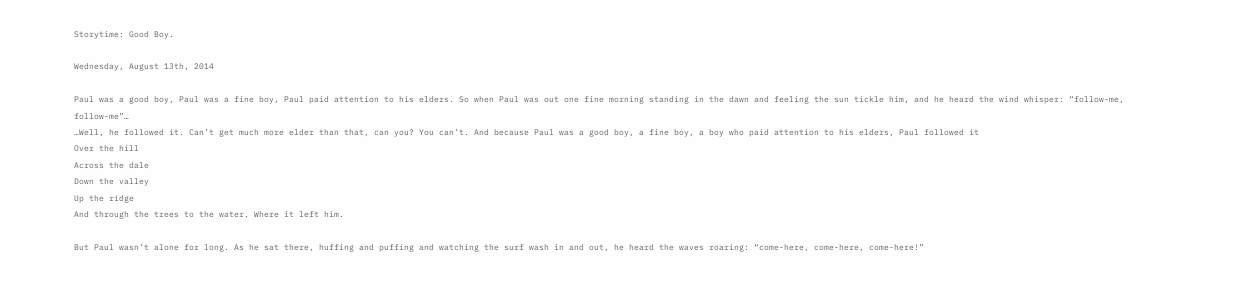Storytime: Good Boy.

Wednesday, August 13th, 2014

Paul was a good boy, Paul was a fine boy, Paul paid attention to his elders. So when Paul was out one fine morning standing in the dawn and feeling the sun tickle him, and he heard the wind whisper: “follow-me, follow-me”…
…Well, he followed it. Can’t get much more elder than that, can you? You can’t. And because Paul was a good boy, a fine boy, a boy who paid attention to his elders, Paul followed it
Over the hill
Across the dale
Down the valley
Up the ridge
And through the trees to the water. Where it left him.

But Paul wasn’t alone for long. As he sat there, huffing and puffing and watching the surf wash in and out, he heard the waves roaring: “come-here, come-here, come-here!”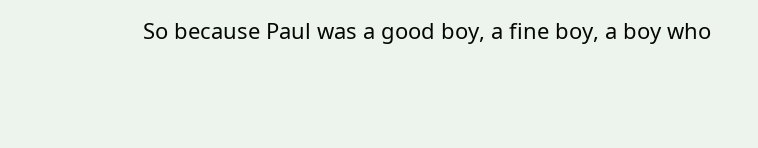So because Paul was a good boy, a fine boy, a boy who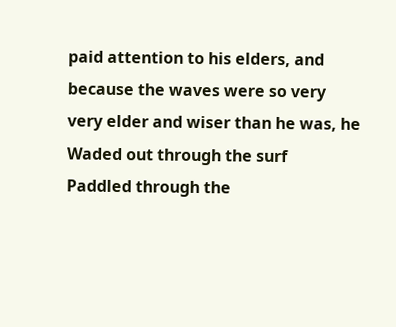paid attention to his elders, and because the waves were so very very elder and wiser than he was, he
Waded out through the surf
Paddled through the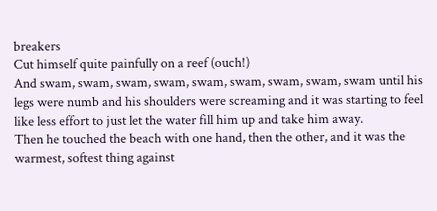breakers
Cut himself quite painfully on a reef (ouch!)
And swam, swam, swam, swam, swam, swam, swam, swam, swam until his legs were numb and his shoulders were screaming and it was starting to feel like less effort to just let the water fill him up and take him away.
Then he touched the beach with one hand, then the other, and it was the warmest, softest thing against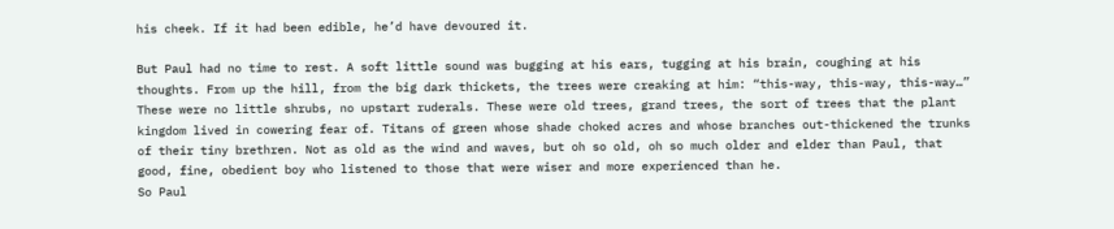his cheek. If it had been edible, he’d have devoured it.

But Paul had no time to rest. A soft little sound was bugging at his ears, tugging at his brain, coughing at his thoughts. From up the hill, from the big dark thickets, the trees were creaking at him: “this-way, this-way, this-way…”
These were no little shrubs, no upstart ruderals. These were old trees, grand trees, the sort of trees that the plant kingdom lived in cowering fear of. Titans of green whose shade choked acres and whose branches out-thickened the trunks of their tiny brethren. Not as old as the wind and waves, but oh so old, oh so much older and elder than Paul, that good, fine, obedient boy who listened to those that were wiser and more experienced than he.
So Paul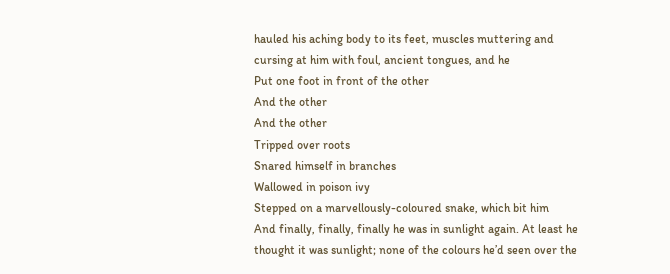hauled his aching body to its feet, muscles muttering and cursing at him with foul, ancient tongues, and he
Put one foot in front of the other
And the other
And the other
Tripped over roots
Snared himself in branches
Wallowed in poison ivy
Stepped on a marvellously-coloured snake, which bit him
And finally, finally, finally he was in sunlight again. At least he thought it was sunlight; none of the colours he’d seen over the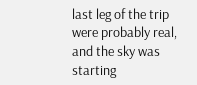last leg of the trip were probably real, and the sky was starting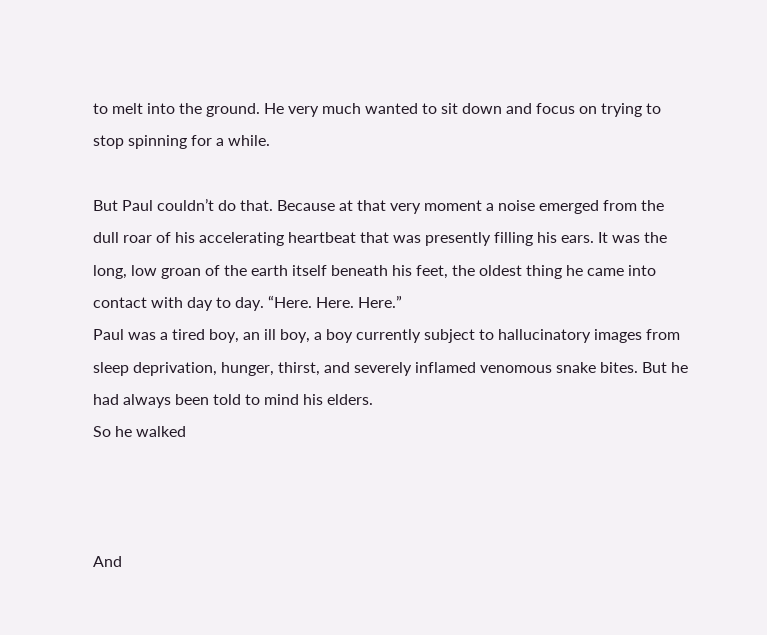to melt into the ground. He very much wanted to sit down and focus on trying to stop spinning for a while.

But Paul couldn’t do that. Because at that very moment a noise emerged from the dull roar of his accelerating heartbeat that was presently filling his ears. It was the long, low groan of the earth itself beneath his feet, the oldest thing he came into contact with day to day. “Here. Here. Here.”
Paul was a tired boy, an ill boy, a boy currently subject to hallucinatory images from sleep deprivation, hunger, thirst, and severely inflamed venomous snake bites. But he had always been told to mind his elders.
So he walked



And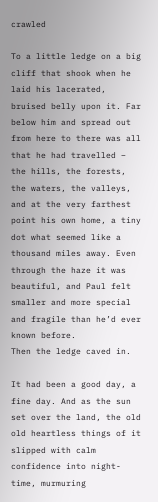crawled

To a little ledge on a big cliff that shook when he laid his lacerated, bruised belly upon it. Far below him and spread out from here to there was all that he had travelled – the hills, the forests, the waters, the valleys, and at the very farthest point his own home, a tiny dot what seemed like a thousand miles away. Even through the haze it was beautiful, and Paul felt smaller and more special and fragile than he’d ever known before.
Then the ledge caved in.

It had been a good day, a fine day. And as the sun set over the land, the old old heartless things of it slipped with calm confidence into night-time, murmuring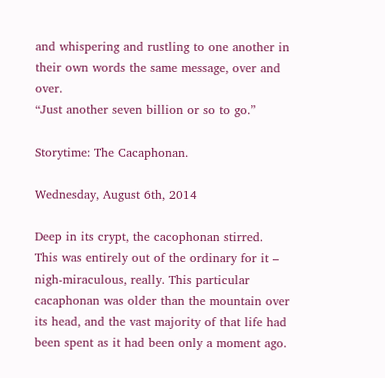and whispering and rustling to one another in their own words the same message, over and over.
“Just another seven billion or so to go.”

Storytime: The Cacaphonan.

Wednesday, August 6th, 2014

Deep in its crypt, the cacophonan stirred.
This was entirely out of the ordinary for it – nigh-miraculous, really. This particular cacaphonan was older than the mountain over its head, and the vast majority of that life had been spent as it had been only a moment ago.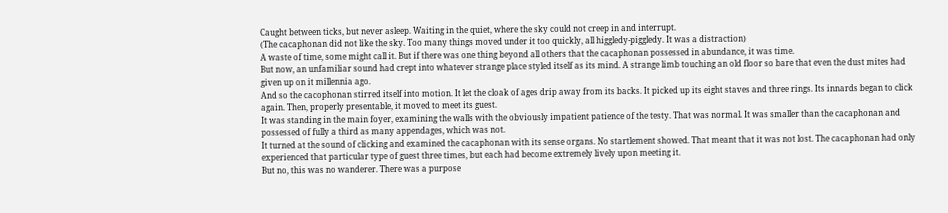Caught between ticks, but never asleep. Waiting in the quiet, where the sky could not creep in and interrupt.
(The cacaphonan did not like the sky. Too many things moved under it too quickly, all higgledy-piggledy. It was a distraction)
A waste of time, some might call it. But if there was one thing beyond all others that the cacaphonan possessed in abundance, it was time.
But now, an unfamiliar sound had crept into whatever strange place styled itself as its mind. A strange limb touching an old floor so bare that even the dust mites had given up on it millennia ago.
And so the cacophonan stirred itself into motion. It let the cloak of ages drip away from its backs. It picked up its eight staves and three rings. Its innards began to click again. Then, properly presentable, it moved to meet its guest.
It was standing in the main foyer, examining the walls with the obviously impatient patience of the testy. That was normal. It was smaller than the cacaphonan and possessed of fully a third as many appendages, which was not.
It turned at the sound of clicking and examined the cacaphonan with its sense organs. No startlement showed. That meant that it was not lost. The cacaphonan had only experienced that particular type of guest three times, but each had become extremely lively upon meeting it.
But no, this was no wanderer. There was a purpose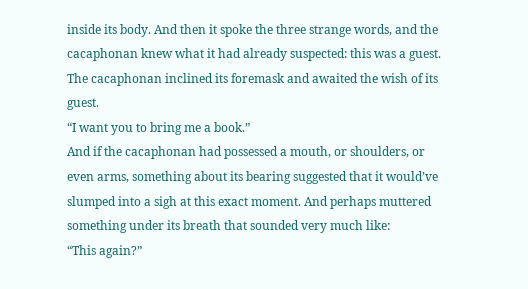inside its body. And then it spoke the three strange words, and the cacaphonan knew what it had already suspected: this was a guest.
The cacaphonan inclined its foremask and awaited the wish of its guest.
“I want you to bring me a book.”
And if the cacaphonan had possessed a mouth, or shoulders, or even arms, something about its bearing suggested that it would’ve slumped into a sigh at this exact moment. And perhaps muttered something under its breath that sounded very much like:
“This again?”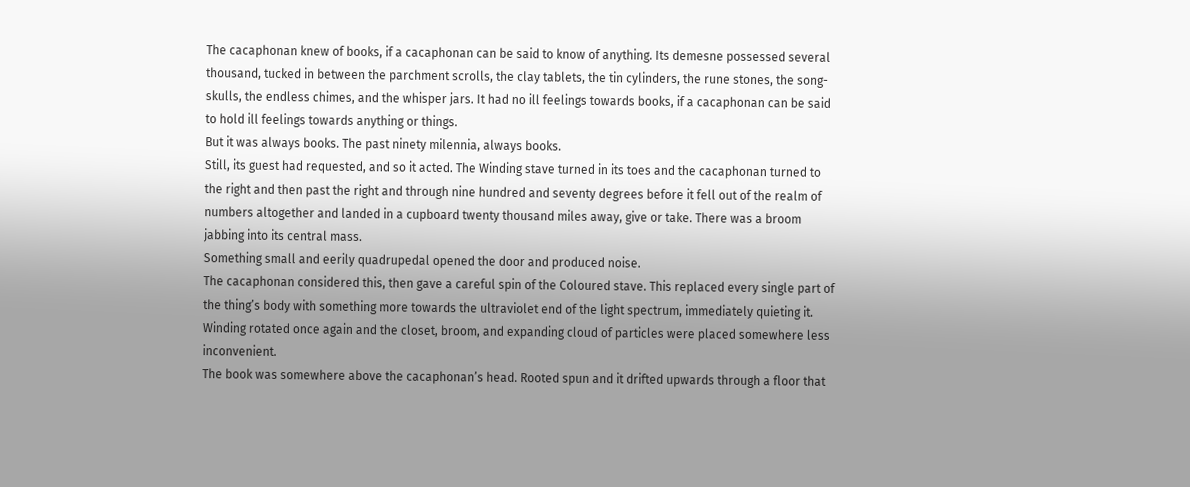The cacaphonan knew of books, if a cacaphonan can be said to know of anything. Its demesne possessed several thousand, tucked in between the parchment scrolls, the clay tablets, the tin cylinders, the rune stones, the song-skulls, the endless chimes, and the whisper jars. It had no ill feelings towards books, if a cacaphonan can be said to hold ill feelings towards anything or things.
But it was always books. The past ninety milennia, always books.
Still, its guest had requested, and so it acted. The Winding stave turned in its toes and the cacaphonan turned to the right and then past the right and through nine hundred and seventy degrees before it fell out of the realm of numbers altogether and landed in a cupboard twenty thousand miles away, give or take. There was a broom jabbing into its central mass.
Something small and eerily quadrupedal opened the door and produced noise.
The cacaphonan considered this, then gave a careful spin of the Coloured stave. This replaced every single part of the thing’s body with something more towards the ultraviolet end of the light spectrum, immediately quieting it. Winding rotated once again and the closet, broom, and expanding cloud of particles were placed somewhere less inconvenient.
The book was somewhere above the cacaphonan’s head. Rooted spun and it drifted upwards through a floor that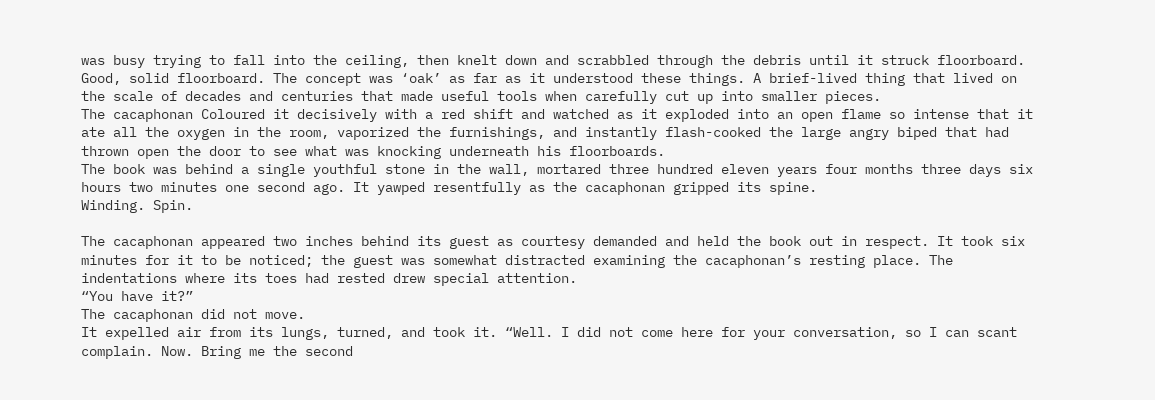was busy trying to fall into the ceiling, then knelt down and scrabbled through the debris until it struck floorboard. Good, solid floorboard. The concept was ‘oak’ as far as it understood these things. A brief-lived thing that lived on the scale of decades and centuries that made useful tools when carefully cut up into smaller pieces.
The cacaphonan Coloured it decisively with a red shift and watched as it exploded into an open flame so intense that it ate all the oxygen in the room, vaporized the furnishings, and instantly flash-cooked the large angry biped that had thrown open the door to see what was knocking underneath his floorboards.
The book was behind a single youthful stone in the wall, mortared three hundred eleven years four months three days six hours two minutes one second ago. It yawped resentfully as the cacaphonan gripped its spine.
Winding. Spin.

The cacaphonan appeared two inches behind its guest as courtesy demanded and held the book out in respect. It took six minutes for it to be noticed; the guest was somewhat distracted examining the cacaphonan’s resting place. The indentations where its toes had rested drew special attention.
“You have it?”
The cacaphonan did not move.
It expelled air from its lungs, turned, and took it. “Well. I did not come here for your conversation, so I can scant complain. Now. Bring me the second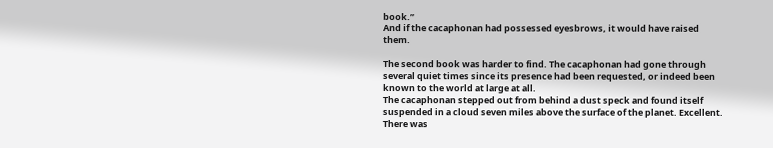book.”
And if the cacaphonan had possessed eyesbrows, it would have raised them.

The second book was harder to find. The cacaphonan had gone through several quiet times since its presence had been requested, or indeed been known to the world at large at all.
The cacaphonan stepped out from behind a dust speck and found itself suspended in a cloud seven miles above the surface of the planet. Excellent. There was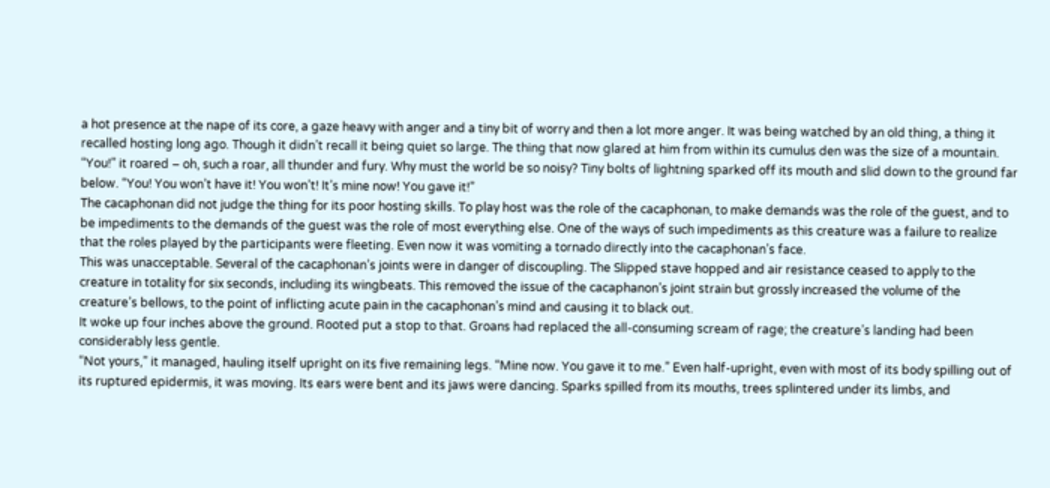a hot presence at the nape of its core, a gaze heavy with anger and a tiny bit of worry and then a lot more anger. It was being watched by an old thing, a thing it recalled hosting long ago. Though it didn’t recall it being quiet so large. The thing that now glared at him from within its cumulus den was the size of a mountain.
“You!” it roared – oh, such a roar, all thunder and fury. Why must the world be so noisy? Tiny bolts of lightning sparked off its mouth and slid down to the ground far below. “You! You won’t have it! You won’t! It’s mine now! You gave it!”
The cacaphonan did not judge the thing for its poor hosting skills. To play host was the role of the cacaphonan, to make demands was the role of the guest, and to be impediments to the demands of the guest was the role of most everything else. One of the ways of such impediments as this creature was a failure to realize that the roles played by the participants were fleeting. Even now it was vomiting a tornado directly into the cacaphonan’s face.
This was unacceptable. Several of the cacaphonan’s joints were in danger of discoupling. The Slipped stave hopped and air resistance ceased to apply to the creature in totality for six seconds, including its wingbeats. This removed the issue of the cacaphanon’s joint strain but grossly increased the volume of the creature’s bellows, to the point of inflicting acute pain in the cacaphonan’s mind and causing it to black out.
It woke up four inches above the ground. Rooted put a stop to that. Groans had replaced the all-consuming scream of rage; the creature’s landing had been considerably less gentle.
“Not yours,” it managed, hauling itself upright on its five remaining legs. “Mine now. You gave it to me.” Even half-upright, even with most of its body spilling out of its ruptured epidermis, it was moving. Its ears were bent and its jaws were dancing. Sparks spilled from its mouths, trees splintered under its limbs, and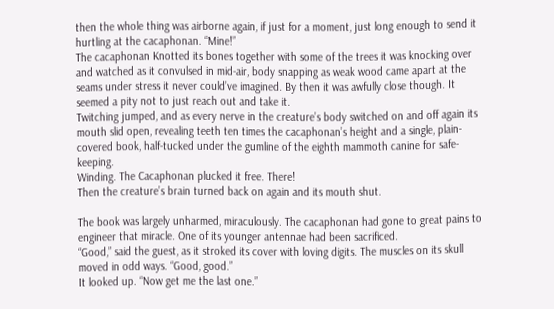then the whole thing was airborne again, if just for a moment, just long enough to send it hurtling at the cacaphonan. “Mine!”
The cacaphonan Knotted its bones together with some of the trees it was knocking over and watched as it convulsed in mid-air, body snapping as weak wood came apart at the seams under stress it never could’ve imagined. By then it was awfully close though. It seemed a pity not to just reach out and take it.
Twitching jumped, and as every nerve in the creature’s body switched on and off again its mouth slid open, revealing teeth ten times the cacaphonan’s height and a single, plain-covered book, half-tucked under the gumline of the eighth mammoth canine for safe-keeping.
Winding. The Cacaphonan plucked it free. There!
Then the creature’s brain turned back on again and its mouth shut.

The book was largely unharmed, miraculously. The cacaphonan had gone to great pains to engineer that miracle. One of its younger antennae had been sacrificed.
“Good,” said the guest, as it stroked its cover with loving digits. The muscles on its skull moved in odd ways. “Good, good.”
It looked up. “Now get me the last one.”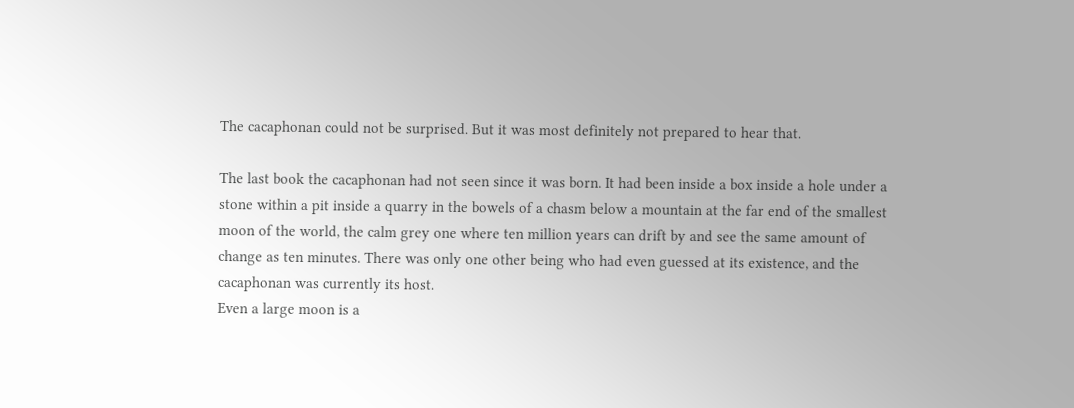The cacaphonan could not be surprised. But it was most definitely not prepared to hear that.

The last book the cacaphonan had not seen since it was born. It had been inside a box inside a hole under a stone within a pit inside a quarry in the bowels of a chasm below a mountain at the far end of the smallest moon of the world, the calm grey one where ten million years can drift by and see the same amount of change as ten minutes. There was only one other being who had even guessed at its existence, and the cacaphonan was currently its host.
Even a large moon is a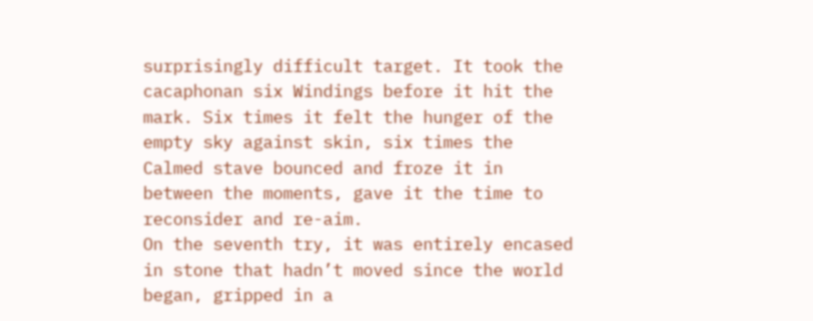surprisingly difficult target. It took the cacaphonan six Windings before it hit the mark. Six times it felt the hunger of the empty sky against skin, six times the Calmed stave bounced and froze it in between the moments, gave it the time to reconsider and re-aim.
On the seventh try, it was entirely encased in stone that hadn’t moved since the world began, gripped in a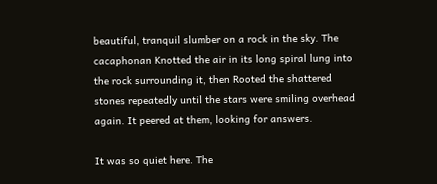beautiful, tranquil slumber on a rock in the sky. The cacaphonan Knotted the air in its long spiral lung into the rock surrounding it, then Rooted the shattered stones repeatedly until the stars were smiling overhead again. It peered at them, looking for answers.

It was so quiet here. The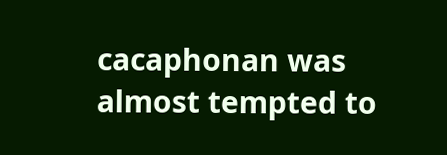cacaphonan was almost tempted to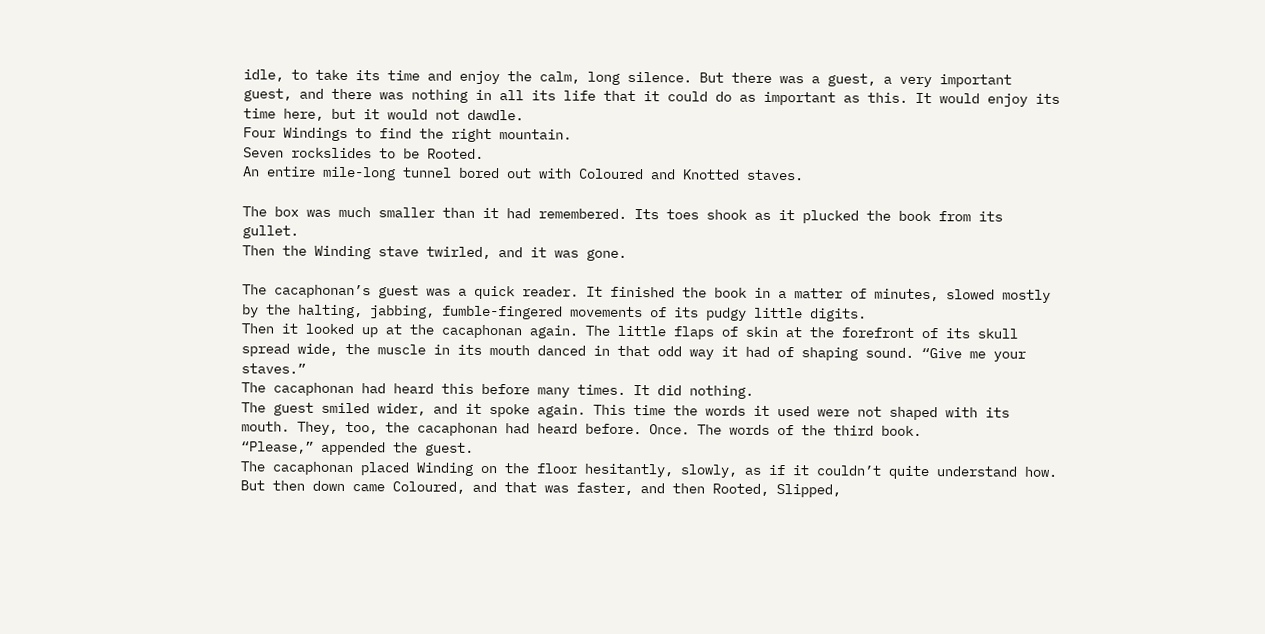idle, to take its time and enjoy the calm, long silence. But there was a guest, a very important guest, and there was nothing in all its life that it could do as important as this. It would enjoy its time here, but it would not dawdle.
Four Windings to find the right mountain.
Seven rockslides to be Rooted.
An entire mile-long tunnel bored out with Coloured and Knotted staves.

The box was much smaller than it had remembered. Its toes shook as it plucked the book from its gullet.
Then the Winding stave twirled, and it was gone.

The cacaphonan’s guest was a quick reader. It finished the book in a matter of minutes, slowed mostly by the halting, jabbing, fumble-fingered movements of its pudgy little digits.
Then it looked up at the cacaphonan again. The little flaps of skin at the forefront of its skull spread wide, the muscle in its mouth danced in that odd way it had of shaping sound. “Give me your staves.”
The cacaphonan had heard this before many times. It did nothing.
The guest smiled wider, and it spoke again. This time the words it used were not shaped with its mouth. They, too, the cacaphonan had heard before. Once. The words of the third book.
“Please,” appended the guest.
The cacaphonan placed Winding on the floor hesitantly, slowly, as if it couldn’t quite understand how. But then down came Coloured, and that was faster, and then Rooted, Slipped,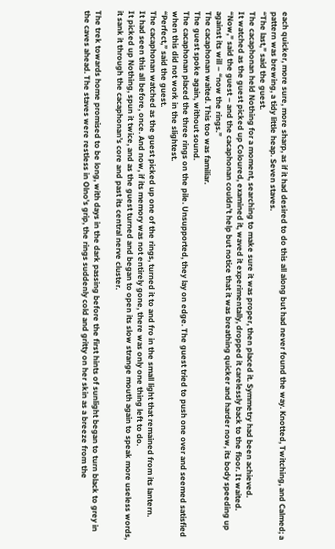each quicker, more sure, more sharp, as if it had desired to do this all along but had never found the way. Knotted, Twitching, and Calmed; a pattern was brewing, a tidy little heap. Seven staves.
“The last,” said the guest.
The cacaphonan held Nothing for a moment, searching to make sure it was proper, then placed it. Symmetry had been achieved.
It watched as the guest picked up Coloured, examined it, waved it experimentally, dropped it carelessly back to the floor. It waited.
“Now,” said the guest – and the cacaphonan couldn’t help but notice that it was breathing quicker and harder now, its body speeding up against its will – “now the rings.”
The cacaphonan waited. This too was familiar.
The guest spoke again, without sound.
The cacaphonan placed the three rings on the pile. Unsupported, they lay on edge. The guest tried to push one over and seemed satisfied when this did not work in the slightest.
“Perfect,” said the guest.
The cacaphonan watched as the guest picked up one of the rings, turned it to and fro in the small light that remained from its lantern.
It had seen this all before, once. And now, if its memory was not entirely gone, there was only one thing left to do.
It picked up Nothing, spun it twice, and as the guest turned and began to open its slow strange mouth again to speak more useless words, it sank it through the cacaphonan’s core and past its central nerve cluster.

The trek towards home promised to be long, with days in the dark passing before the first hints of sunlight began to turn black to grey in the caves ahead. The staves were restless in Olno’s grip, the rings suddenly cold and gritty on her skin as a breeze from the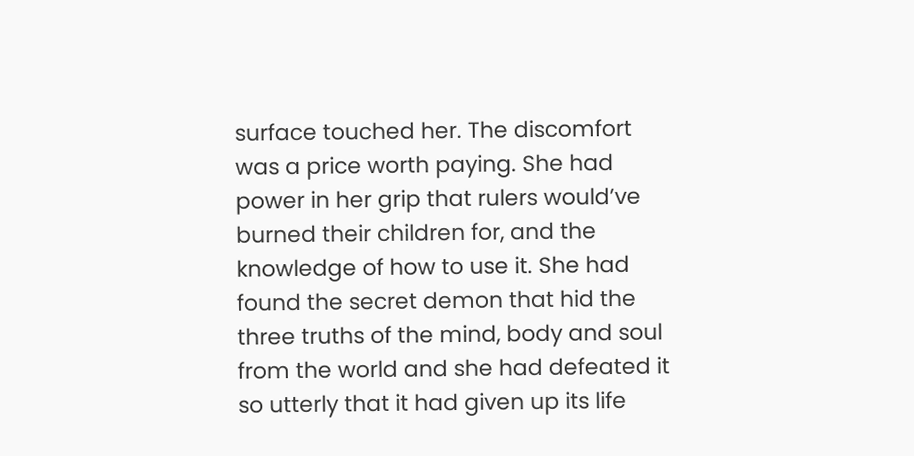surface touched her. The discomfort was a price worth paying. She had power in her grip that rulers would’ve burned their children for, and the knowledge of how to use it. She had found the secret demon that hid the three truths of the mind, body and soul from the world and she had defeated it so utterly that it had given up its life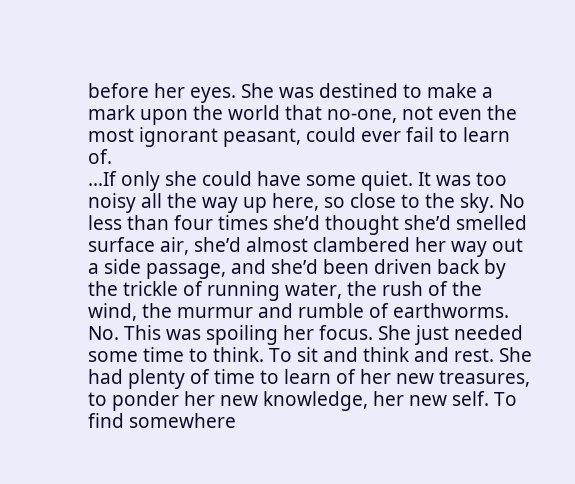before her eyes. She was destined to make a mark upon the world that no-one, not even the most ignorant peasant, could ever fail to learn of.
…If only she could have some quiet. It was too noisy all the way up here, so close to the sky. No less than four times she’d thought she’d smelled surface air, she’d almost clambered her way out a side passage, and she’d been driven back by the trickle of running water, the rush of the wind, the murmur and rumble of earthworms.
No. This was spoiling her focus. She just needed some time to think. To sit and think and rest. She had plenty of time to learn of her new treasures, to ponder her new knowledge, her new self. To find somewhere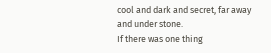cool and dark and secret, far away and under stone.
If there was one thing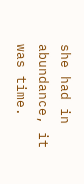she had in abundance, it was time.